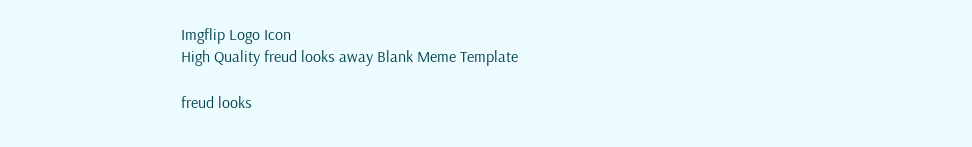Imgflip Logo Icon
High Quality freud looks away Blank Meme Template

freud looks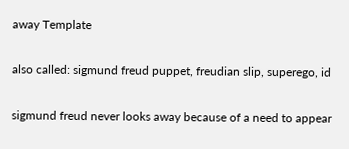away Template

also called: sigmund freud puppet, freudian slip, superego, id

sigmund freud never looks away because of a need to appear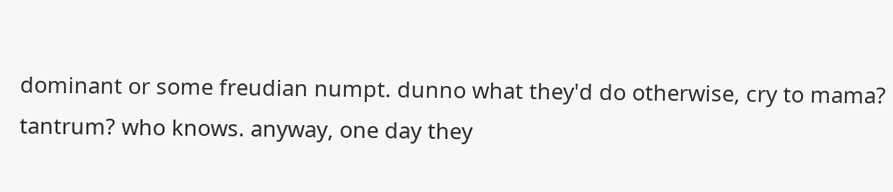dominant or some freudian numpt. dunno what they'd do otherwise, cry to mama? tantrum? who knows. anyway, one day they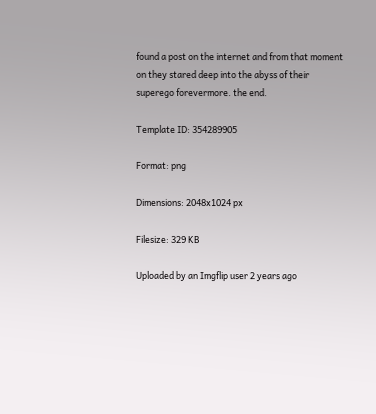found a post on the internet and from that moment on they stared deep into the abyss of their superego forevermore. the end.

Template ID: 354289905

Format: png

Dimensions: 2048x1024 px

Filesize: 329 KB

Uploaded by an Imgflip user 2 years ago